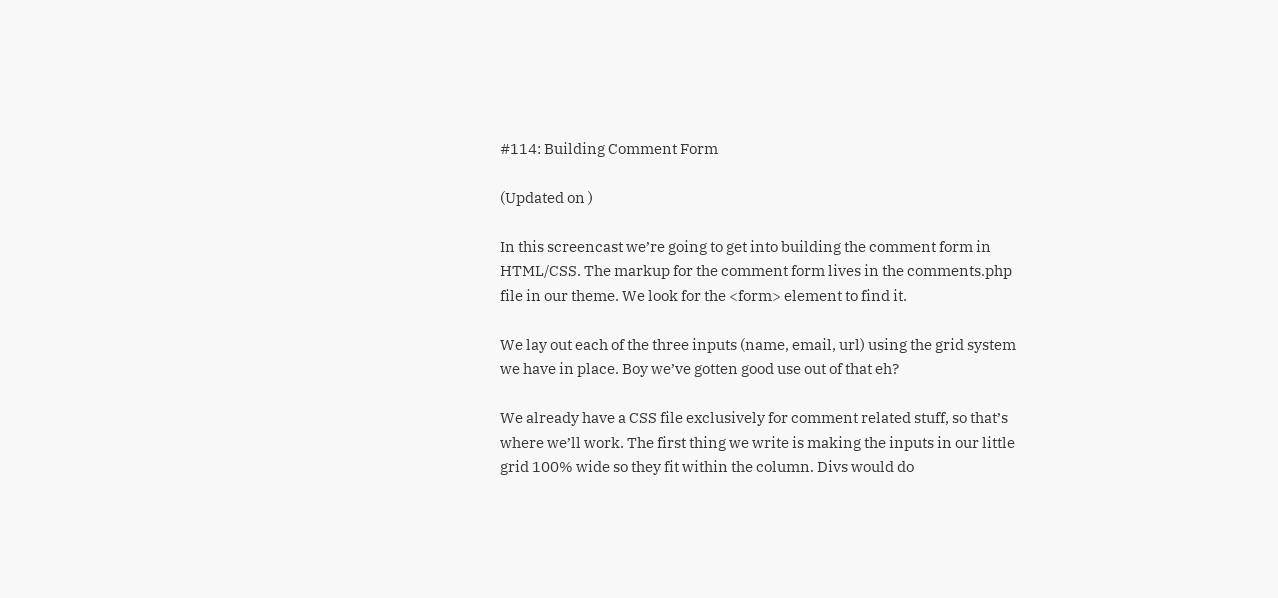#114: Building Comment Form

(Updated on )

In this screencast we’re going to get into building the comment form in HTML/CSS. The markup for the comment form lives in the comments.php file in our theme. We look for the <form> element to find it.

We lay out each of the three inputs (name, email, url) using the grid system we have in place. Boy we’ve gotten good use out of that eh?

We already have a CSS file exclusively for comment related stuff, so that’s where we’ll work. The first thing we write is making the inputs in our little grid 100% wide so they fit within the column. Divs would do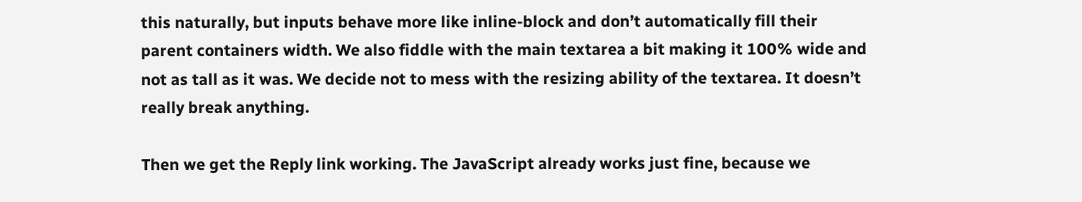this naturally, but inputs behave more like inline-block and don’t automatically fill their parent containers width. We also fiddle with the main textarea a bit making it 100% wide and not as tall as it was. We decide not to mess with the resizing ability of the textarea. It doesn’t really break anything.

Then we get the Reply link working. The JavaScript already works just fine, because we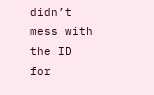didn’t mess with the ID for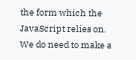the form which the JavaScript relies on. We do need to make a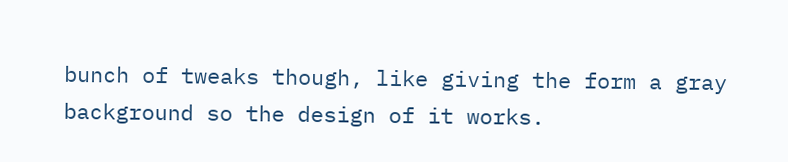bunch of tweaks though, like giving the form a gray background so the design of it works.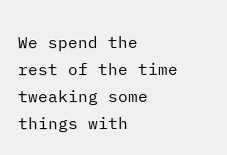We spend the rest of the time tweaking some things with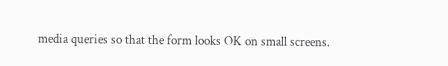media queries so that the form looks OK on small screens.